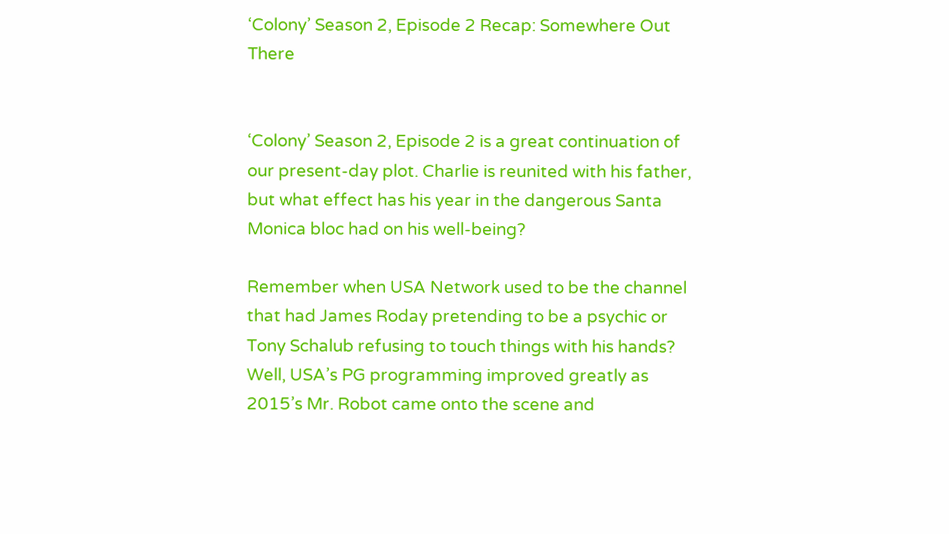‘Colony’ Season 2, Episode 2 Recap: Somewhere Out There


‘Colony’ Season 2, Episode 2 is a great continuation of our present-day plot. Charlie is reunited with his father, but what effect has his year in the dangerous Santa Monica bloc had on his well-being?

Remember when USA Network used to be the channel that had James Roday pretending to be a psychic or Tony Schalub refusing to touch things with his hands? Well, USA’s PG programming improved greatly as 2015’s Mr. Robot came onto the scene and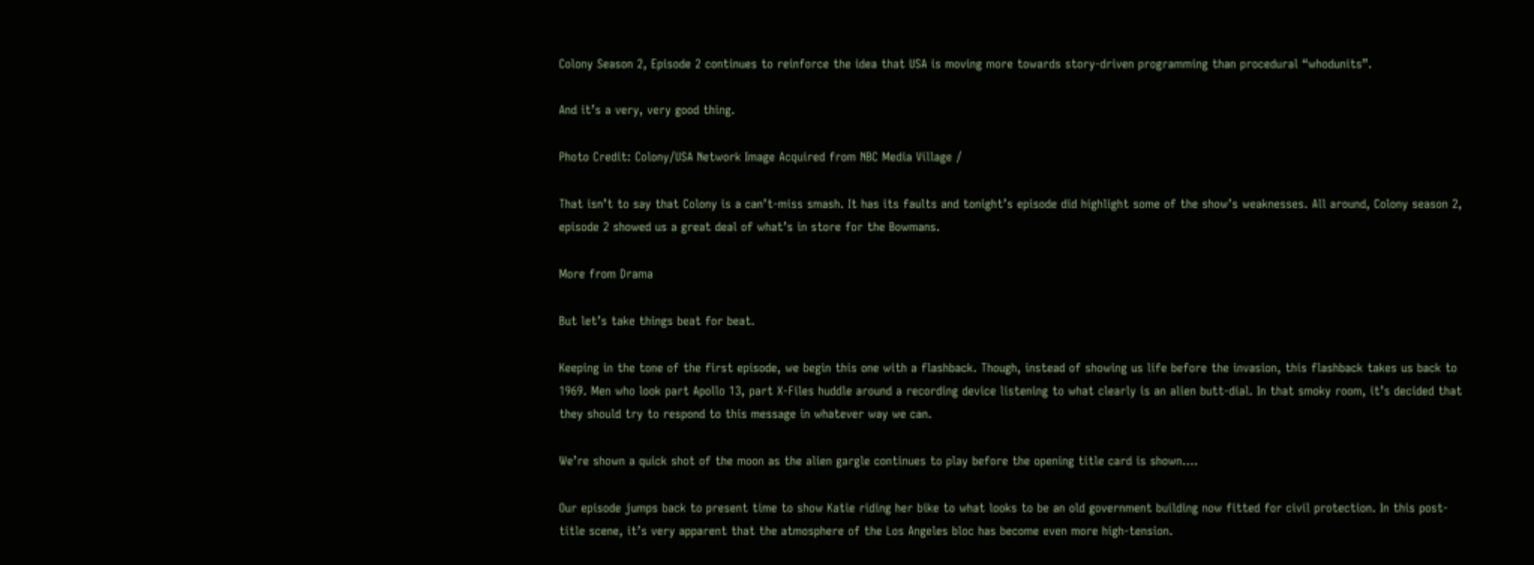Colony Season 2, Episode 2 continues to reinforce the idea that USA is moving more towards story-driven programming than procedural “whodunits”.

And it’s a very, very good thing.

Photo Credit: Colony/USA Network Image Acquired from NBC Media Village /

That isn’t to say that Colony is a can’t-miss smash. It has its faults and tonight’s episode did highlight some of the show’s weaknesses. All around, Colony season 2, episode 2 showed us a great deal of what’s in store for the Bowmans.

More from Drama

But let’s take things beat for beat.

Keeping in the tone of the first episode, we begin this one with a flashback. Though, instead of showing us life before the invasion, this flashback takes us back to 1969. Men who look part Apollo 13, part X-Files huddle around a recording device listening to what clearly is an alien butt-dial. In that smoky room, it’s decided that they should try to respond to this message in whatever way we can.

We’re shown a quick shot of the moon as the alien gargle continues to play before the opening title card is shown….

Our episode jumps back to present time to show Katie riding her bike to what looks to be an old government building now fitted for civil protection. In this post-title scene, it’s very apparent that the atmosphere of the Los Angeles bloc has become even more high-tension.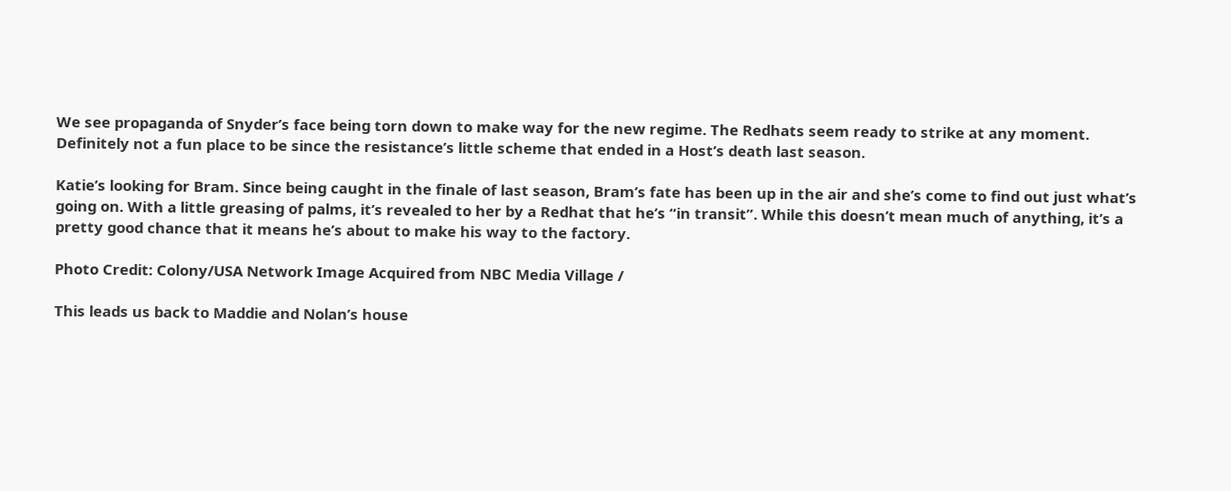We see propaganda of Snyder’s face being torn down to make way for the new regime. The Redhats seem ready to strike at any moment. Definitely not a fun place to be since the resistance’s little scheme that ended in a Host’s death last season.

Katie’s looking for Bram. Since being caught in the finale of last season, Bram’s fate has been up in the air and she’s come to find out just what’s going on. With a little greasing of palms, it’s revealed to her by a Redhat that he’s “in transit”. While this doesn’t mean much of anything, it’s a pretty good chance that it means he’s about to make his way to the factory.

Photo Credit: Colony/USA Network Image Acquired from NBC Media Village /

This leads us back to Maddie and Nolan’s house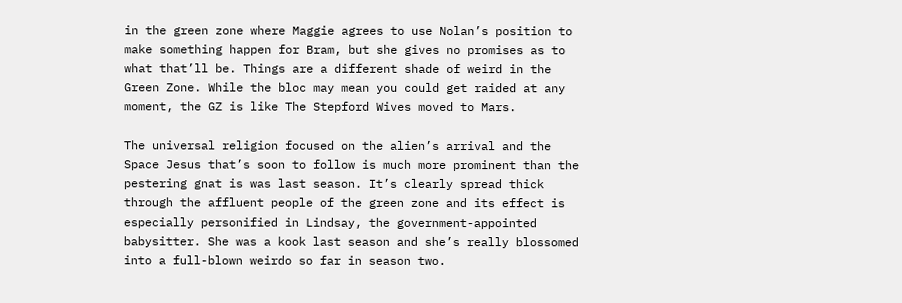in the green zone where Maggie agrees to use Nolan’s position to make something happen for Bram, but she gives no promises as to what that’ll be. Things are a different shade of weird in the Green Zone. While the bloc may mean you could get raided at any moment, the GZ is like The Stepford Wives moved to Mars.

The universal religion focused on the alien’s arrival and the Space Jesus that’s soon to follow is much more prominent than the pestering gnat is was last season. It’s clearly spread thick through the affluent people of the green zone and its effect is especially personified in Lindsay, the government-appointed babysitter. She was a kook last season and she’s really blossomed into a full-blown weirdo so far in season two.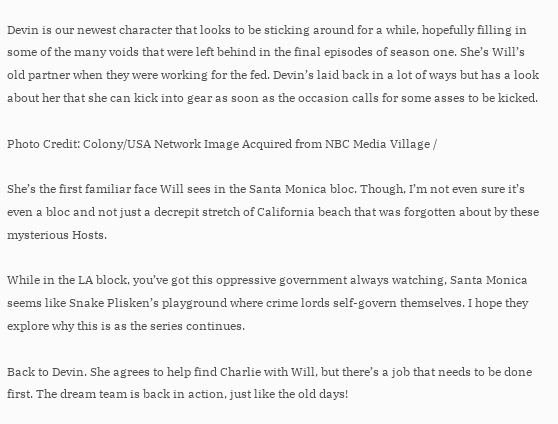Devin is our newest character that looks to be sticking around for a while, hopefully filling in some of the many voids that were left behind in the final episodes of season one. She’s Will’s old partner when they were working for the fed. Devin’s laid back in a lot of ways but has a look about her that she can kick into gear as soon as the occasion calls for some asses to be kicked.

Photo Credit: Colony/USA Network Image Acquired from NBC Media Village /

She’s the first familiar face Will sees in the Santa Monica bloc. Though, I’m not even sure it’s even a bloc and not just a decrepit stretch of California beach that was forgotten about by these mysterious Hosts.

While in the LA block, you’ve got this oppressive government always watching, Santa Monica seems like Snake Plisken’s playground where crime lords self-govern themselves. I hope they explore why this is as the series continues.

Back to Devin. She agrees to help find Charlie with Will, but there’s a job that needs to be done first. The dream team is back in action, just like the old days!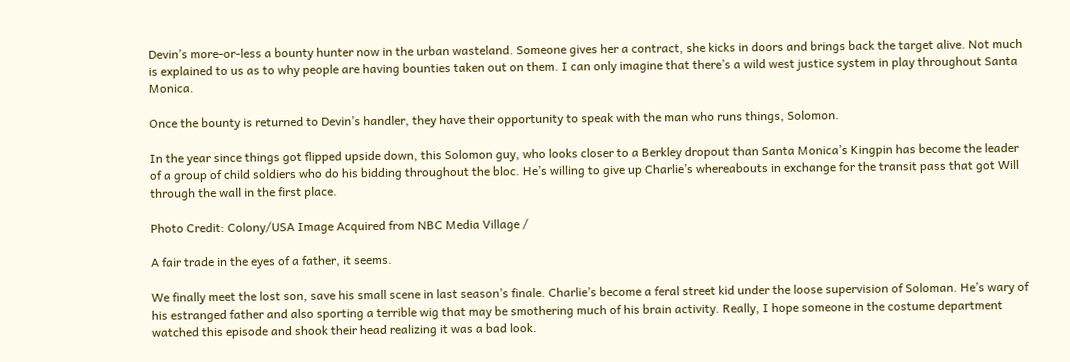Devin’s more-or-less a bounty hunter now in the urban wasteland. Someone gives her a contract, she kicks in doors and brings back the target alive. Not much is explained to us as to why people are having bounties taken out on them. I can only imagine that there’s a wild west justice system in play throughout Santa Monica.

Once the bounty is returned to Devin’s handler, they have their opportunity to speak with the man who runs things, Solomon.

In the year since things got flipped upside down, this Solomon guy, who looks closer to a Berkley dropout than Santa Monica’s Kingpin has become the leader of a group of child soldiers who do his bidding throughout the bloc. He’s willing to give up Charlie’s whereabouts in exchange for the transit pass that got Will through the wall in the first place.

Photo Credit: Colony/USA Image Acquired from NBC Media Village /

A fair trade in the eyes of a father, it seems.

We finally meet the lost son, save his small scene in last season’s finale. Charlie’s become a feral street kid under the loose supervision of Soloman. He’s wary of his estranged father and also sporting a terrible wig that may be smothering much of his brain activity. Really, I hope someone in the costume department watched this episode and shook their head realizing it was a bad look.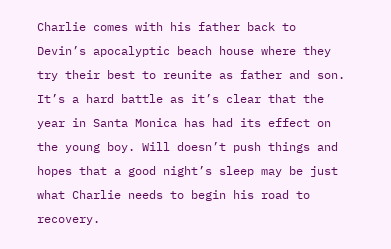Charlie comes with his father back to Devin’s apocalyptic beach house where they try their best to reunite as father and son. It’s a hard battle as it’s clear that the year in Santa Monica has had its effect on the young boy. Will doesn’t push things and hopes that a good night’s sleep may be just what Charlie needs to begin his road to recovery.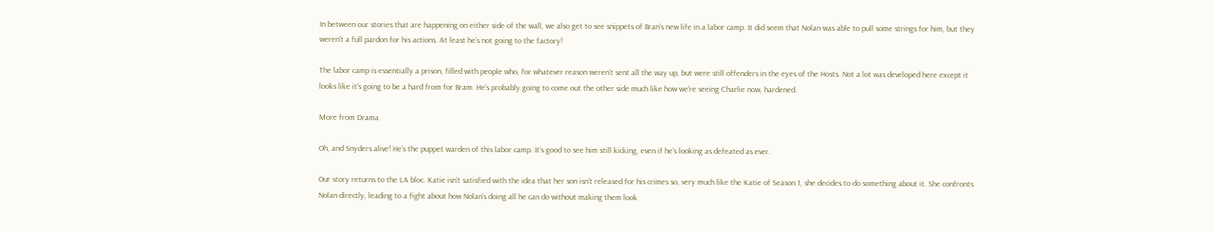In between our stories that are happening on either side of the wall, we also get to see snippets of Bran’s new life in a labor camp. It did seem that Nolan was able to pull some strings for him, but they weren’t a full pardon for his actions. At least he’s not going to the factory!

The labor camp is essentially a prison, filled with people who, for whatever reason weren’t sent all the way up, but were still offenders in the eyes of the Hosts. Not a lot was developed here except it looks like it’s going to be a hard from for Bram. He’s probably going to come out the other side much like how we’re seeing Charlie now, hardened.

More from Drama

Oh, and Snyders alive! He’s the puppet warden of this labor camp. It’s good to see him still kicking, even if he’s looking as defeated as ever.

Our story returns to the LA bloc. Katie isn’t satisfied with the idea that her son isn’t released for his crimes so, very much like the Katie of Season 1, she decides to do something about it. She confronts Nolan directly, leading to a fight about how Nolan’s doing all he can do without making them look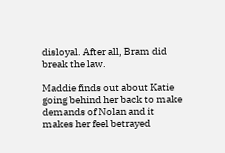disloyal. After all, Bram did break the law.

Maddie finds out about Katie going behind her back to make demands of Nolan and it makes her feel betrayed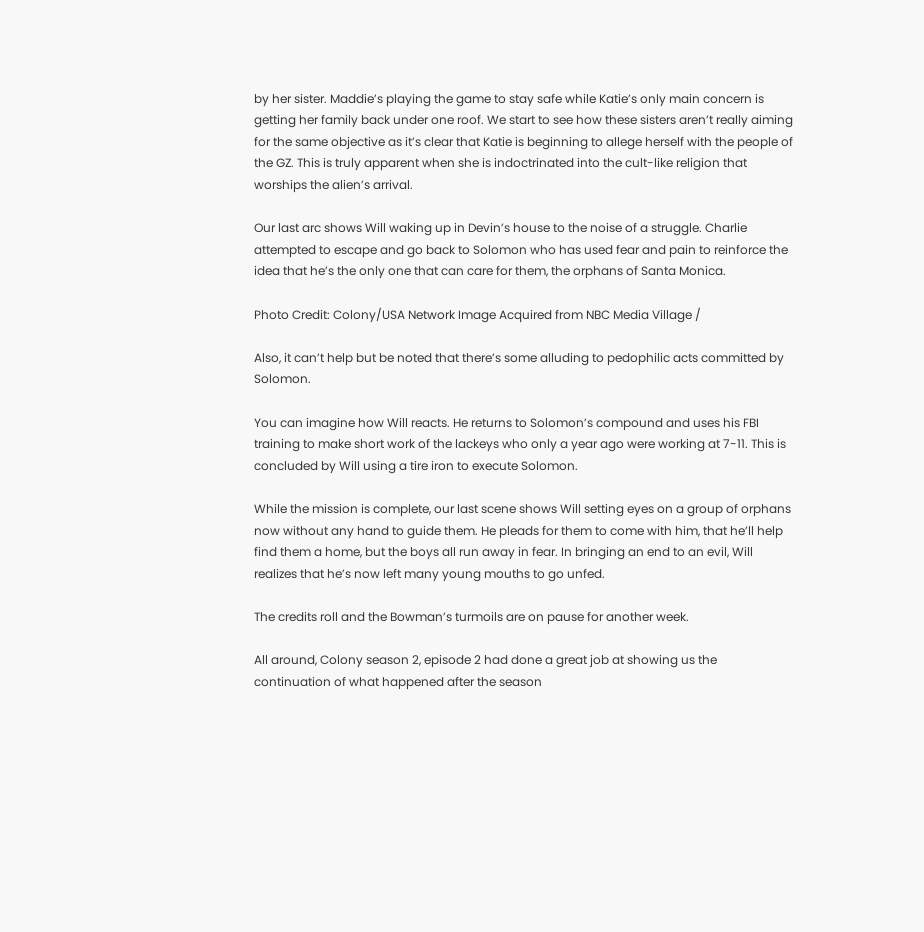by her sister. Maddie’s playing the game to stay safe while Katie’s only main concern is getting her family back under one roof. We start to see how these sisters aren’t really aiming for the same objective as it’s clear that Katie is beginning to allege herself with the people of the GZ. This is truly apparent when she is indoctrinated into the cult-like religion that worships the alien’s arrival.

Our last arc shows Will waking up in Devin’s house to the noise of a struggle. Charlie attempted to escape and go back to Solomon who has used fear and pain to reinforce the idea that he’s the only one that can care for them, the orphans of Santa Monica.

Photo Credit: Colony/USA Network Image Acquired from NBC Media Village /

Also, it can’t help but be noted that there’s some alluding to pedophilic acts committed by Solomon.

You can imagine how Will reacts. He returns to Solomon’s compound and uses his FBI training to make short work of the lackeys who only a year ago were working at 7-11. This is concluded by Will using a tire iron to execute Solomon.

While the mission is complete, our last scene shows Will setting eyes on a group of orphans now without any hand to guide them. He pleads for them to come with him, that he’ll help find them a home, but the boys all run away in fear. In bringing an end to an evil, Will realizes that he’s now left many young mouths to go unfed.

The credits roll and the Bowman’s turmoils are on pause for another week.

All around, Colony season 2, episode 2 had done a great job at showing us the continuation of what happened after the season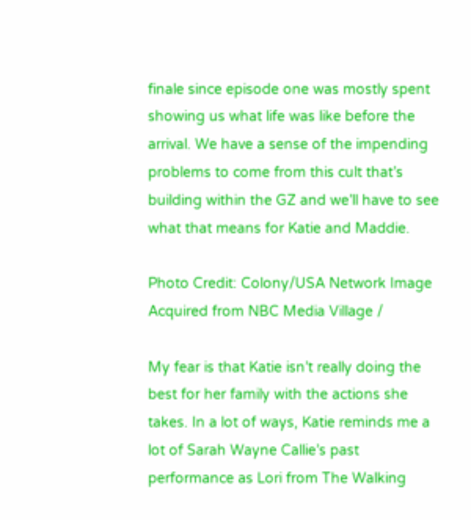finale since episode one was mostly spent showing us what life was like before the arrival. We have a sense of the impending problems to come from this cult that’s building within the GZ and we’ll have to see what that means for Katie and Maddie.

Photo Credit: Colony/USA Network Image Acquired from NBC Media Village /

My fear is that Katie isn’t really doing the best for her family with the actions she takes. In a lot of ways, Katie reminds me a lot of Sarah Wayne Callie’s past performance as Lori from The Walking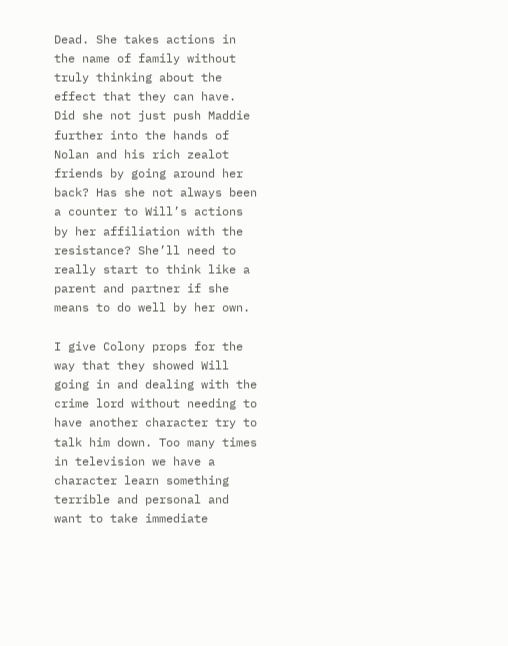Dead. She takes actions in the name of family without truly thinking about the effect that they can have. Did she not just push Maddie further into the hands of Nolan and his rich zealot friends by going around her back? Has she not always been a counter to Will’s actions by her affiliation with the resistance? She’ll need to really start to think like a parent and partner if she means to do well by her own.

I give Colony props for the way that they showed Will going in and dealing with the crime lord without needing to have another character try to talk him down. Too many times in television we have a character learn something terrible and personal and want to take immediate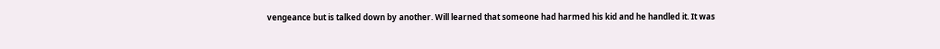vengeance but is talked down by another. Will learned that someone had harmed his kid and he handled it. It was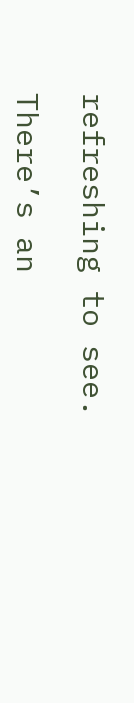refreshing to see.

There’s an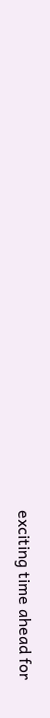exciting time ahead for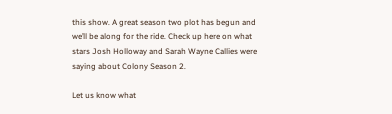this show. A great season two plot has begun and we’ll be along for the ride. Check up here on what stars Josh Holloway and Sarah Wayne Callies were saying about Colony Season 2.

Let us know what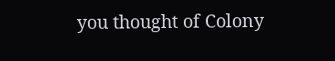you thought of Colony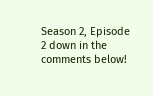Season 2, Episode 2 down in the comments below!